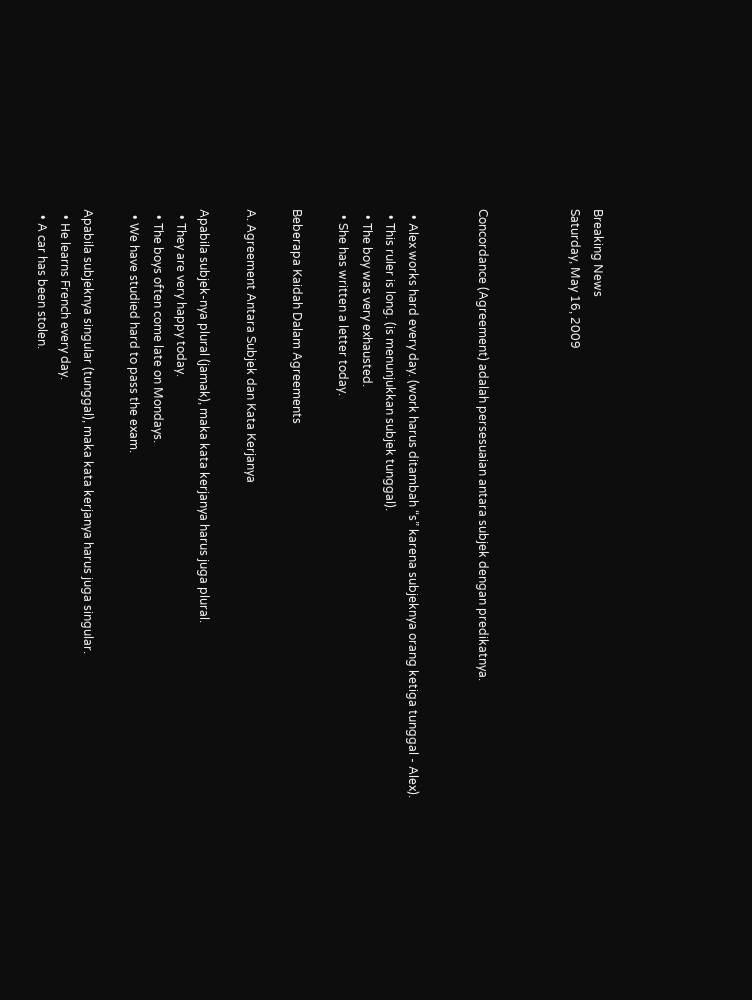Breaking News
Saturday, May 16, 2009



Concordance (Agreement) adalah persesuaian antara subjek dengan predikatnya.


  • Alex works hard every day. (work harus ditambah “s” karena subjeknya orang ketiga tunggal - Alex).
  • This ruler is long. (is menunjukkan subjek tunggal).
  • The boy was very exhausted.
  • She has written a letter today.

Beberapa Kaidah Dalam Agreements

A. Agreement Antara Subjek dan Kata Kerjanya

Apabila subjek-nya plural (jamak), maka kata kerjanya harus juga plural.
  • They are very happy today.
  • The boys often come late on Mondays.
  • We have studied hard to pass the exam.

Apabila subjeknya singular (tunggal), maka kata kerjanya harus juga singular.
  • He learns French every day.
  • A car has been stolen.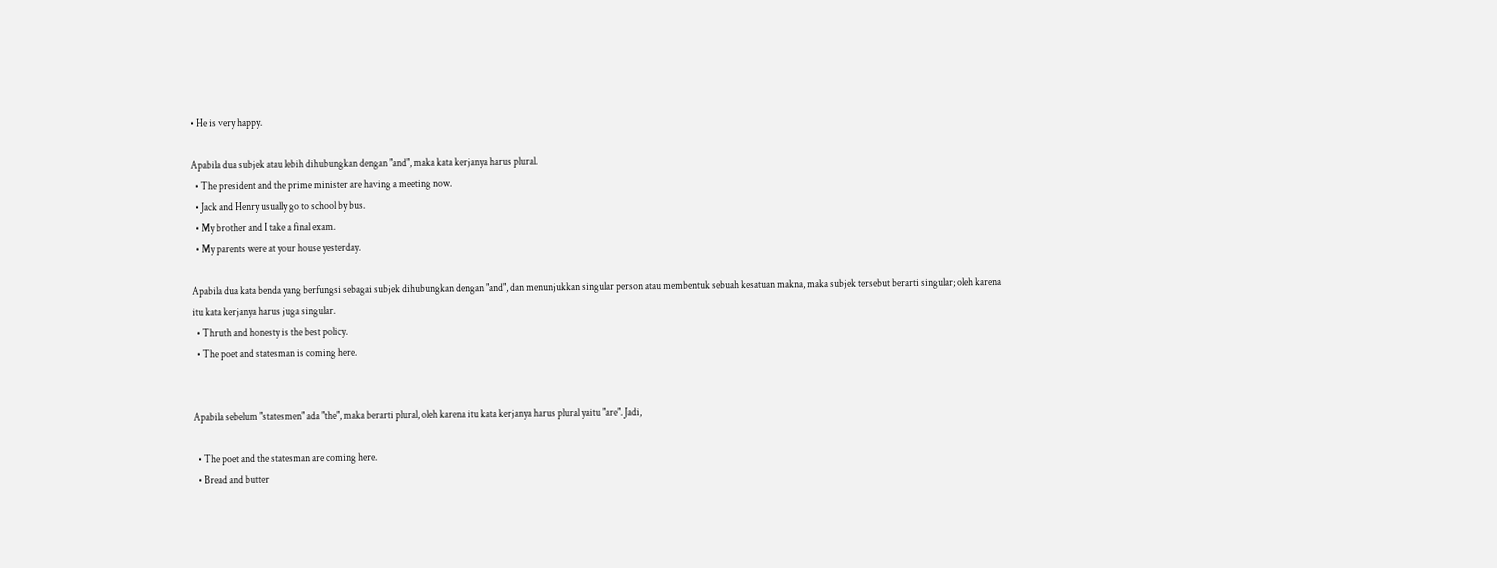• He is very happy.

Apabila dua subjek atau lebih dihubungkan dengan "and", maka kata kerjanya harus plural.
  • The president and the prime minister are having a meeting now.
  • Jack and Henry usually go to school by bus.
  • My brother and I take a final exam.
  • My parents were at your house yesterday.

Apabila dua kata benda yang berfungsi sebagai subjek dihubungkan dengan "and", dan menunjukkan singular person atau membentuk sebuah kesatuan makna, maka subjek tersebut berarti singular; oleh karena itu kata kerjanya harus juga singular.
  • Thruth and honesty is the best policy.
  • The poet and statesman is coming here.


Apabila sebelum "statesmen" ada "the", maka berarti plural, oleh karena itu kata kerjanya harus plural yaitu "are". Jadi,

  • The poet and the statesman are coming here.
  • Bread and butter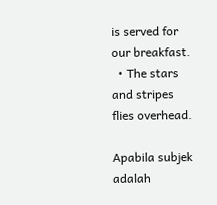is served for our breakfast.
  • The stars and stripes flies overhead.

Apabila subjek adalah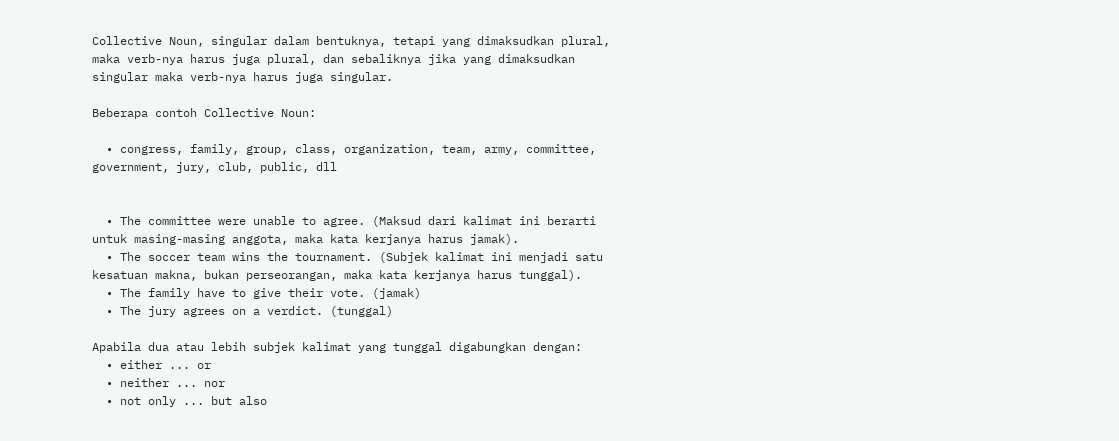Collective Noun, singular dalam bentuknya, tetapi yang dimaksudkan plural, maka verb-nya harus juga plural, dan sebaliknya jika yang dimaksudkan singular maka verb-nya harus juga singular.

Beberapa contoh Collective Noun:

  • congress, family, group, class, organization, team, army, committee, government, jury, club, public, dll


  • The committee were unable to agree. (Maksud dari kalimat ini berarti untuk masing-masing anggota, maka kata kerjanya harus jamak).
  • The soccer team wins the tournament. (Subjek kalimat ini menjadi satu kesatuan makna, bukan perseorangan, maka kata kerjanya harus tunggal).
  • The family have to give their vote. (jamak)
  • The jury agrees on a verdict. (tunggal)

Apabila dua atau lebih subjek kalimat yang tunggal digabungkan dengan:
  • either ... or
  • neither ... nor
  • not only ... but also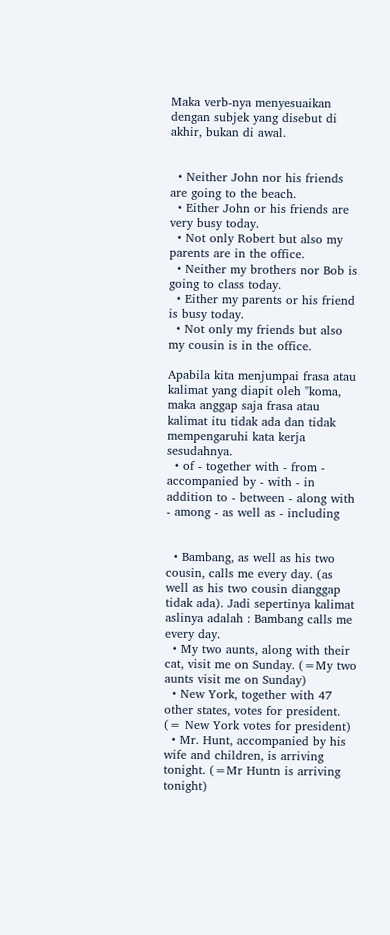Maka verb-nya menyesuaikan dengan subjek yang disebut di akhir, bukan di awal.


  • Neither John nor his friends are going to the beach.
  • Either John or his friends are very busy today.
  • Not only Robert but also my parents are in the office.
  • Neither my brothers nor Bob is going to class today.
  • Either my parents or his friend is busy today.
  • Not only my friends but also my cousin is in the office.

Apabila kita menjumpai frasa atau kalimat yang diapit oleh "koma, maka anggap saja frasa atau kalimat itu tidak ada dan tidak mempengaruhi kata kerja sesudahnya.
  • of - together with - from - accompanied by - with - in addition to - between - along with - among - as well as - including


  • Bambang, as well as his two cousin, calls me every day. (as well as his two cousin dianggap tidak ada). Jadi sepertinya kalimat aslinya adalah : Bambang calls me every day.
  • My two aunts, along with their cat, visit me on Sunday. (=My two aunts visit me on Sunday)
  • New York, together with 47 other states, votes for president. (= New York votes for president)
  • Mr. Hunt, accompanied by his wife and children, is arriving tonight. (=Mr Huntn is arriving tonight)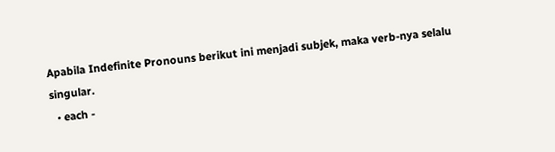Apabila Indefinite Pronouns berikut ini menjadi subjek, maka verb-nya selalu singular.
  • each -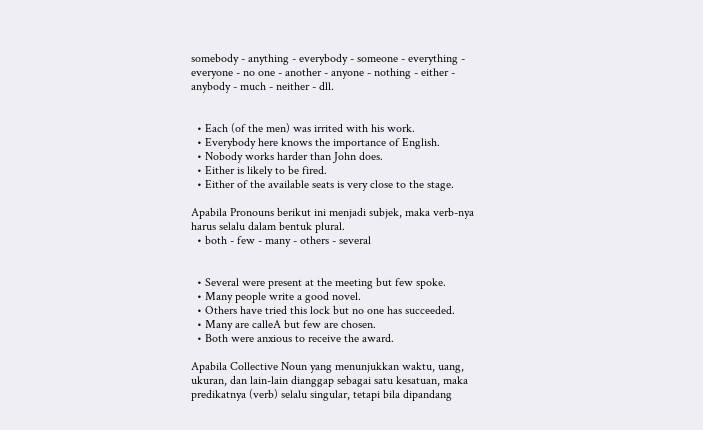somebody - anything - everybody - someone - everything - everyone - no one - another - anyone - nothing - either - anybody - much - neither - dll.


  • Each (of the men) was irrited with his work.
  • Everybody here knows the importance of English.
  • Nobody works harder than John does.
  • Either is likely to be fired.
  • Either of the available seats is very close to the stage.

Apabila Pronouns berikut ini menjadi subjek, maka verb-nya harus selalu dalam bentuk plural.
  • both - few - many - others - several


  • Several were present at the meeting but few spoke.
  • Many people write a good novel.
  • Others have tried this lock but no one has succeeded.
  • Many are calleA but few are chosen.
  • Both were anxious to receive the award.

Apabila Collective Noun yang menunjukkan waktu, uang, ukuran, dan lain-lain dianggap sebagai satu kesatuan, maka predikatnya (verb) selalu singular, tetapi bila dipandang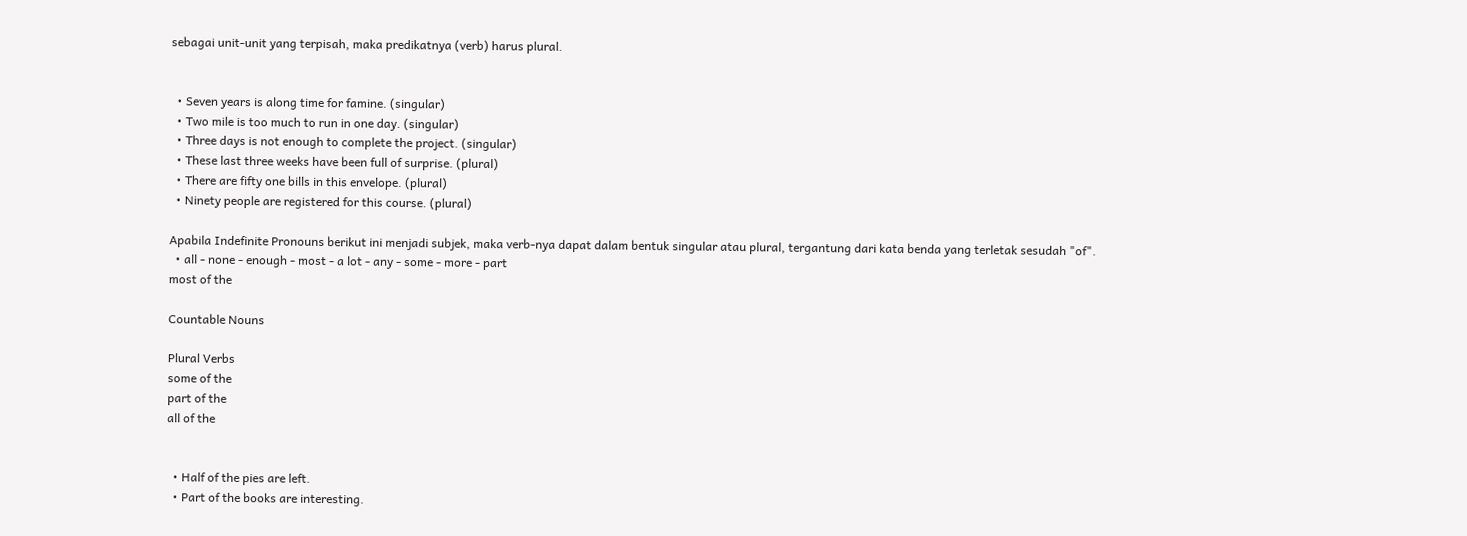sebagai unit-unit yang terpisah, maka predikatnya (verb) harus plural.


  • Seven years is along time for famine. (singular)
  • Two mile is too much to run in one day. (singular)
  • Three days is not enough to complete the project. (singular)
  • These last three weeks have been full of surprise. (plural)
  • There are fifty one bills in this envelope. (plural)
  • Ninety people are registered for this course. (plural)

Apabila Indefinite Pronouns berikut ini menjadi subjek, maka verb-nya dapat dalam bentuk singular atau plural, tergantung dari kata benda yang terletak sesudah "of".
  • all - none - enough - most - a lot - any - some - more - part
most of the

Countable Nouns

Plural Verbs
some of the
part of the
all of the


  • Half of the pies are left.
  • Part of the books are interesting.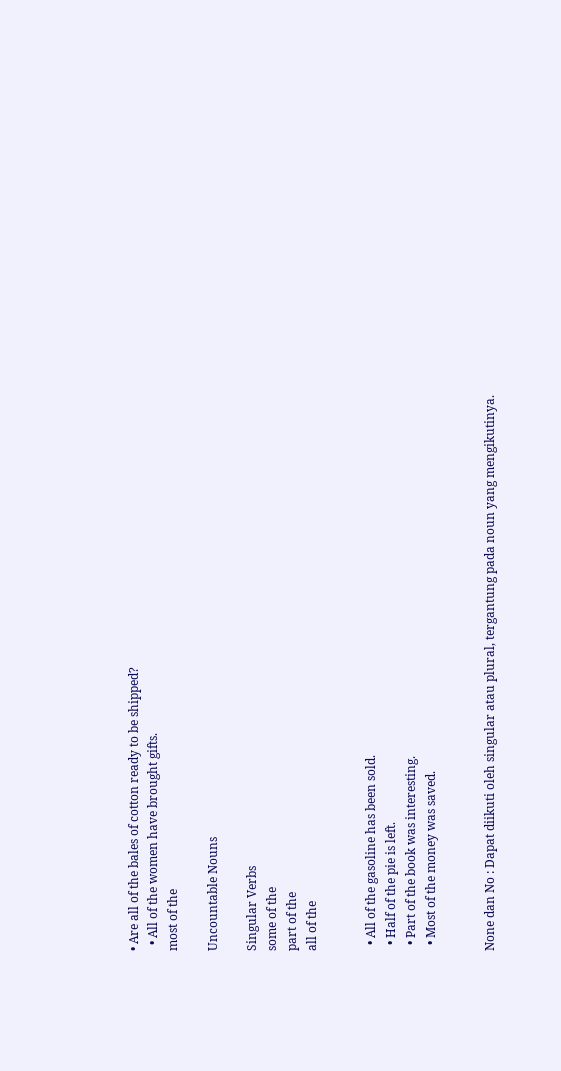• Are all of the bales of cotton ready to be shipped?
  • All of the women have brought gifts.
most of the

Uncountable Nouns

Singular Verbs
some of the
part of the
all of the


  • All of the gasoline has been sold.
  • Half of the pie is left.
  • Part of the book was interesting.
  • Most of the money was saved.


None dan No : Dapat diikuti oleh singular atau plural, tergantung pada noun yang mengikutinya.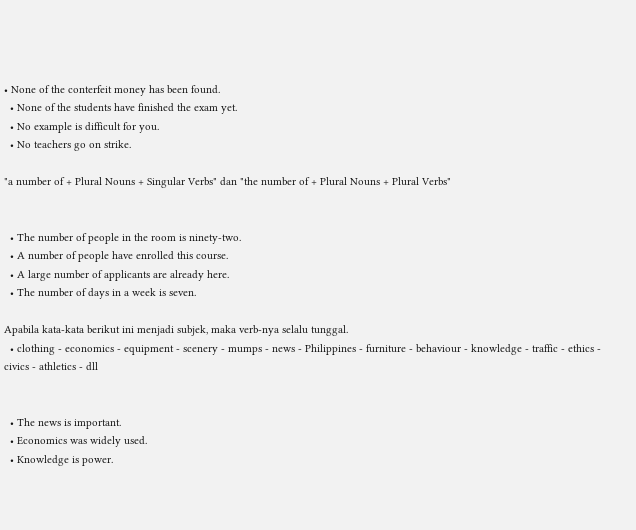• None of the conterfeit money has been found.
  • None of the students have finished the exam yet.
  • No example is difficult for you.
  • No teachers go on strike.

"a number of + Plural Nouns + Singular Verbs" dan "the number of + Plural Nouns + Plural Verbs"


  • The number of people in the room is ninety-two.
  • A number of people have enrolled this course.
  • A large number of applicants are already here.
  • The number of days in a week is seven.

Apabila kata-kata berikut ini menjadi subjek, maka verb-nya selalu tunggal.
  • clothing - economics - equipment - scenery - mumps - news - Philippines - furniture - behaviour - knowledge - traffic - ethics - civics - athletics - dll


  • The news is important.
  • Economics was widely used.
  • Knowledge is power.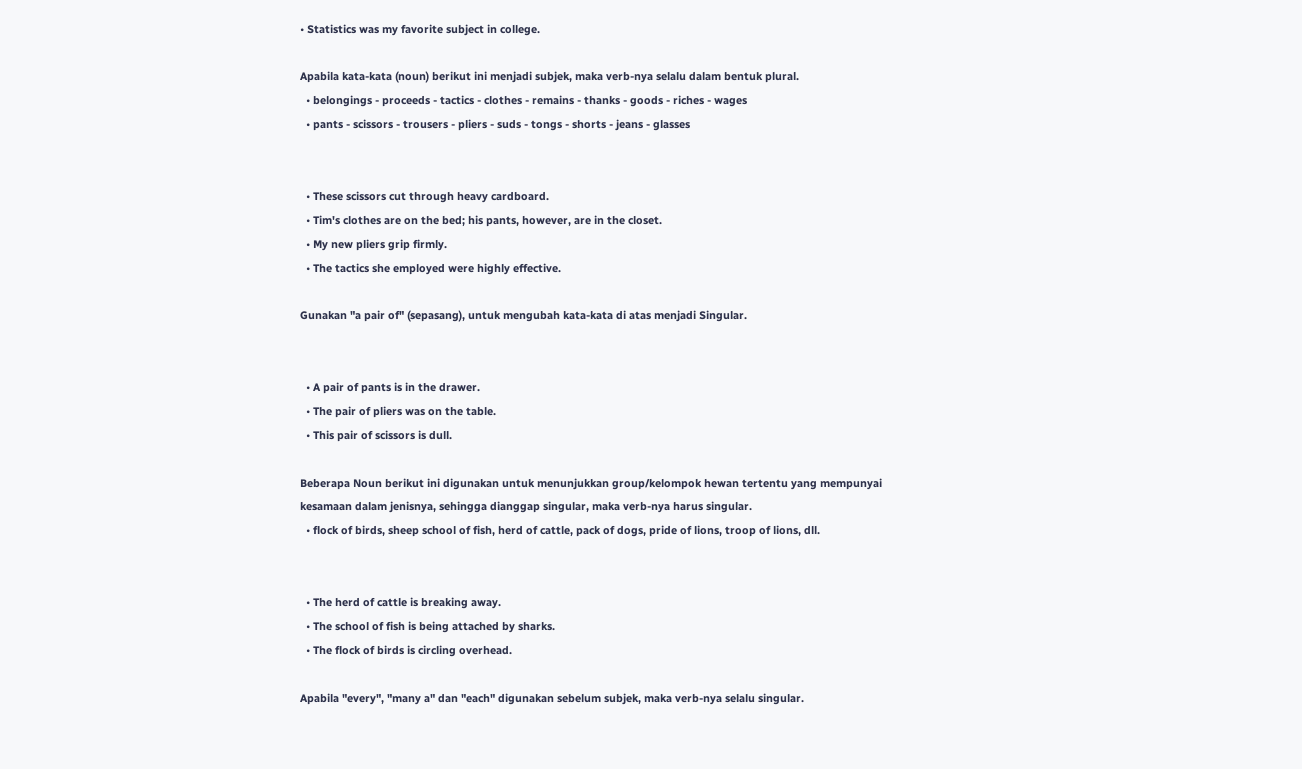• Statistics was my favorite subject in college.

Apabila kata-kata (noun) berikut ini menjadi subjek, maka verb-nya selalu dalam bentuk plural.
  • belongings - proceeds - tactics - clothes - remains - thanks - goods - riches - wages
  • pants - scissors - trousers - pliers - suds - tongs - shorts - jeans - glasses


  • These scissors cut through heavy cardboard.
  • Tim's clothes are on the bed; his pants, however, are in the closet.
  • My new pliers grip firmly.
  • The tactics she employed were highly effective.

Gunakan "a pair of" (sepasang), untuk mengubah kata-kata di atas menjadi Singular.


  • A pair of pants is in the drawer.
  • The pair of pliers was on the table.
  • This pair of scissors is dull.

Beberapa Noun berikut ini digunakan untuk menunjukkan group/kelompok hewan tertentu yang mempunyai kesamaan dalam jenisnya, sehingga dianggap singular, maka verb-nya harus singular.
  • flock of birds, sheep school of fish, herd of cattle, pack of dogs, pride of lions, troop of lions, dll.


  • The herd of cattle is breaking away.
  • The school of fish is being attached by sharks.
  • The flock of birds is circling overhead.

Apabila "every", "many a" dan "each" digunakan sebelum subjek, maka verb-nya selalu singular.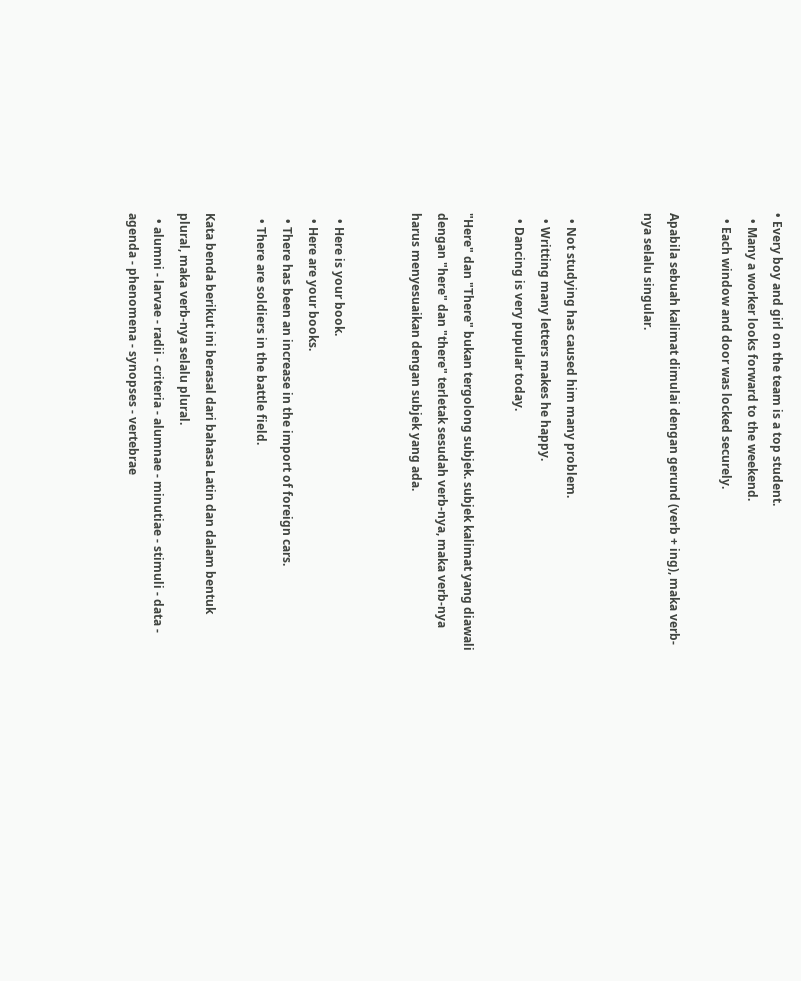• Every boy and girl on the team is a top student.
  • Many a worker looks forward to the weekend.
  • Each window and door was locked securely.

Apabila sebuah kalimat dimulai dengan gerund (verb + ing), maka verb-nya selalu singular.


  • Not studying has caused him many problem.
  • Writting many letters makes he happy.
  • Dancing is very pupular today.

"Here" dan "There" bukan tergolong subjek. subjek kalimat yang diawali dengan "here" dan "there" terletak sesudah verb-nya, maka verb-nya harus menyesuaikan dengan subjek yang ada.


  • Here is your book.
  • Here are your books.
  • There has been an increase in the import of foreign cars.
  • There are soldiers in the battle field.

Kata benda berikut ini berasal dari bahasa Latin dan dalam bentuk plural, maka verb-nya selalu plural.
  • alumni - larvae - radii - criteria - alumnae - minutiae - stimuli - data - agenda - phenomena - synopses - vertebrae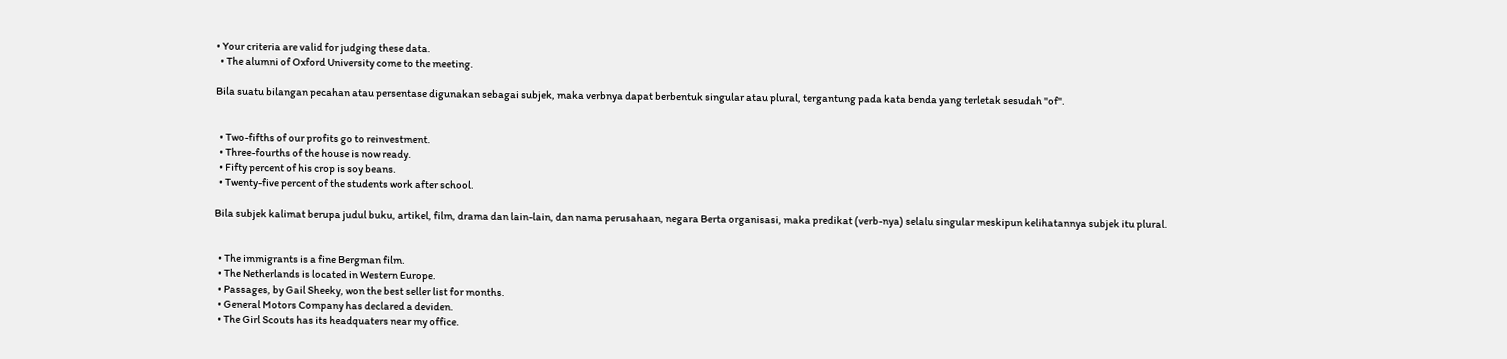• Your criteria are valid for judging these data.
  • The alumni of Oxford University come to the meeting.

Bila suatu bilangan pecahan atau persentase digunakan sebagai subjek, maka verbnya dapat berbentuk singular atau plural, tergantung pada kata benda yang terletak sesudah "of".


  • Two-fifths of our profits go to reinvestment.
  • Three-fourths of the house is now ready.
  • Fifty percent of his crop is soy beans.
  • Twenty-five percent of the students work after school.

Bila subjek kalimat berupa judul buku, artikel, film, drama dan lain-lain, dan nama perusahaan, negara Berta organisasi, maka predikat (verb-nya) selalu singular meskipun kelihatannya subjek itu plural.


  • The immigrants is a fine Bergman film.
  • The Netherlands is located in Western Europe.
  • Passages, by Gail Sheeky, won the best seller list for months.
  • General Motors Company has declared a deviden.
  • The Girl Scouts has its headquaters near my office.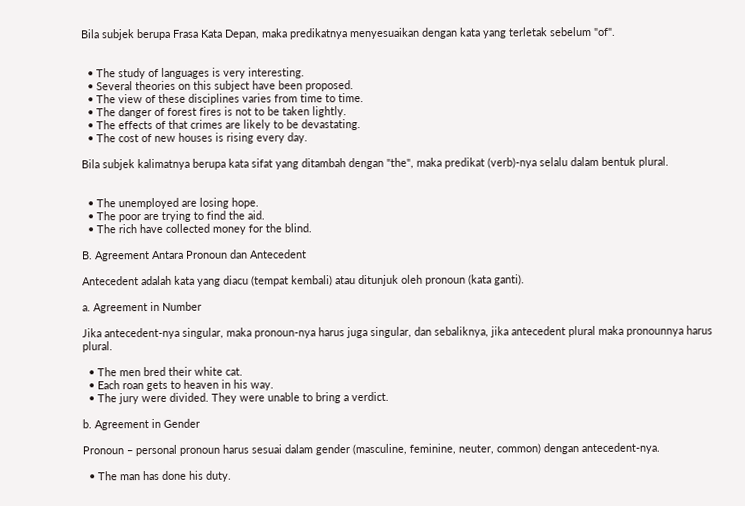Bila subjek berupa Frasa Kata Depan, maka predikatnya menyesuaikan dengan kata yang terletak sebelum "of".


  • The study of languages is very interesting.
  • Several theories on this subject have been proposed.
  • The view of these disciplines varies from time to time.
  • The danger of forest fires is not to be taken lightly.
  • The effects of that crimes are likely to be devastating.
  • The cost of new houses is rising every day.

Bila subjek kalimatnya berupa kata sifat yang ditambah dengan "the", maka predikat (verb)-nya selalu dalam bentuk plural.


  • The unemployed are losing hope.
  • The poor are trying to find the aid.
  • The rich have collected money for the blind.

B. Agreement Antara Pronoun dan Antecedent

Antecedent adalah kata yang diacu (tempat kembali) atau ditunjuk oleh pronoun (kata ganti).

a. Agreement in Number

Jika antecedent-nya singular, maka pronoun-nya harus juga singular, dan sebaliknya, jika antecedent plural maka pronounnya harus plural.

  • The men bred their white cat.
  • Each roan gets to heaven in his way.
  • The jury were divided. They were unable to bring a verdict.

b. Agreement in Gender

Pronoun – personal pronoun harus sesuai dalam gender (masculine, feminine, neuter, common) dengan antecedent-nya.

  • The man has done his duty.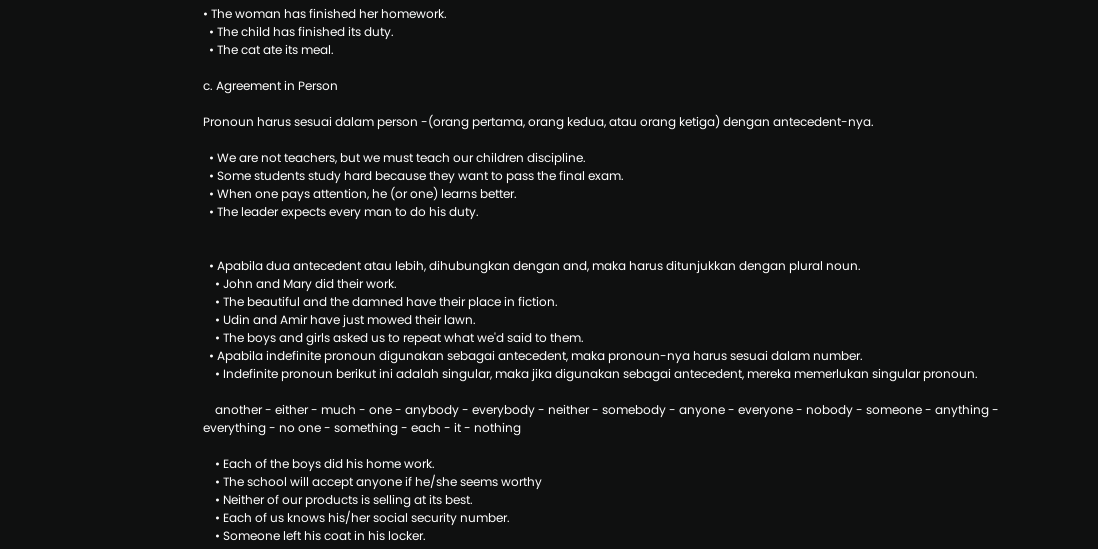• The woman has finished her homework.
  • The child has finished its duty.
  • The cat ate its meal.

c. Agreement in Person

Pronoun harus sesuai dalam person -(orang pertama, orang kedua, atau orang ketiga) dengan antecedent-nya.

  • We are not teachers, but we must teach our children discipline.
  • Some students study hard because they want to pass the final exam.
  • When one pays attention, he (or one) learns better.
  • The leader expects every man to do his duty.


  • Apabila dua antecedent atau lebih, dihubungkan dengan and, maka harus ditunjukkan dengan plural noun.
    • John and Mary did their work.
    • The beautiful and the damned have their place in fiction.
    • Udin and Amir have just mowed their lawn.
    • The boys and girls asked us to repeat what we'd said to them.
  • Apabila indefinite pronoun digunakan sebagai antecedent, maka pronoun-nya harus sesuai dalam number.
    • Indefinite pronoun berikut ini adalah singular, maka jika digunakan sebagai antecedent, mereka memerlukan singular pronoun.

    another - either - much - one - anybody - everybody - neither - somebody - anyone - everyone - nobody - someone - anything - everything - no one - something - each - it - nothing

    • Each of the boys did his home work.
    • The school will accept anyone if he/she seems worthy
    • Neither of our products is selling at its best.
    • Each of us knows his/her social security number.
    • Someone left his coat in his locker.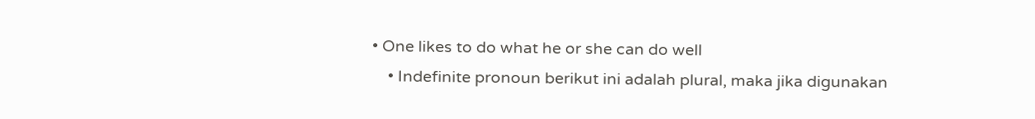• One likes to do what he or she can do well
    • Indefinite pronoun berikut ini adalah plural, maka jika digunakan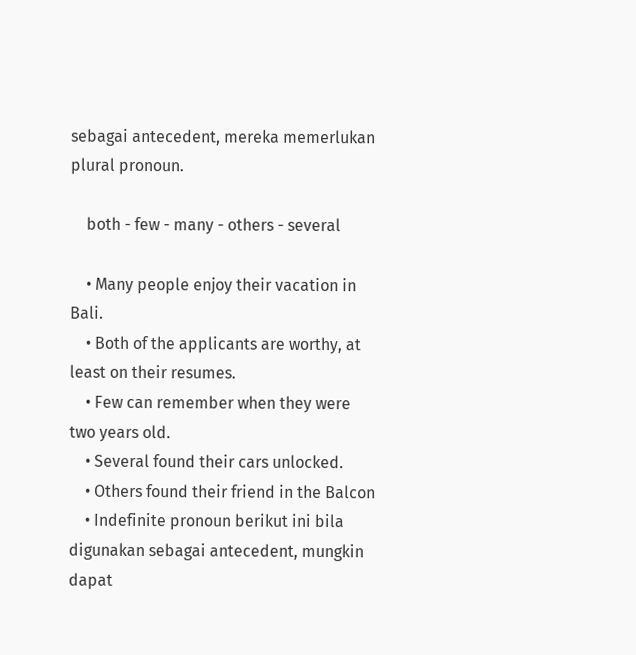sebagai antecedent, mereka memerlukan plural pronoun.

    both - few - many - others - several

    • Many people enjoy their vacation in Bali.
    • Both of the applicants are worthy, at least on their resumes.
    • Few can remember when they were two years old.
    • Several found their cars unlocked.
    • Others found their friend in the Balcon
    • Indefinite pronoun berikut ini bila digunakan sebagai antecedent, mungkin dapat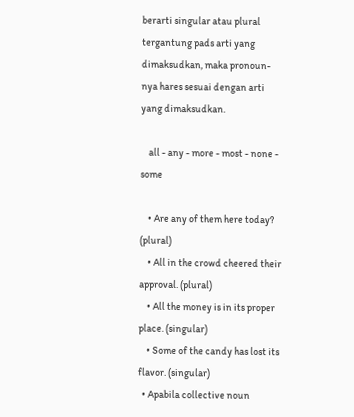berarti singular atau plural tergantung pads arti yang dimaksudkan, maka pronoun-nya hares sesuai dengan arti yang dimaksudkan.

    all - any - more - most - none - some

    • Are any of them here today? (plural)
    • All in the crowd cheered their approval. (plural)
    • All the money is in its proper place. (singular)
    • Some of the candy has lost its flavor. (singular)
  • Apabila collective noun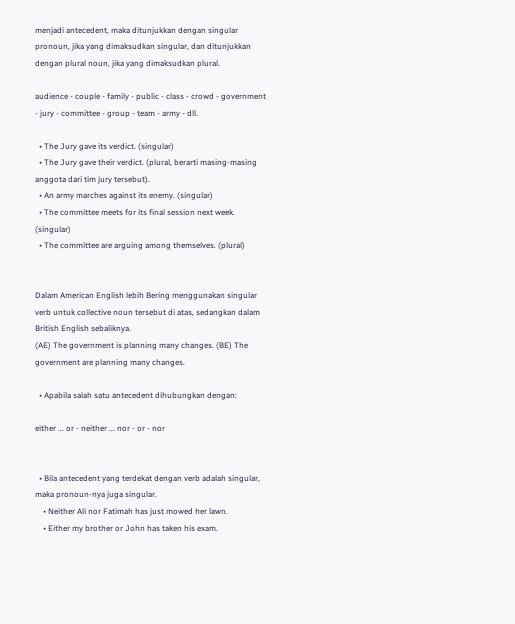menjadi antecedent, maka ditunjukkan dengan singular pronoun, jika yang dimaksudkan singular, dan ditunjukkan dengan plural noun, jika yang dimaksudkan plural.

audience - couple - family - public - class - crowd - government - jury - committee - group - team - army - dll.

  • The Jury gave its verdict. (singular)
  • The Jury gave their verdict. (plural, berarti masing-masing anggota dari tim jury tersebut).
  • An army marches against its enemy. (singular)
  • The committee meets for its final session next week. (singular)
  • The committee are arguing among themselves. (plural)


Dalam American English lebih Bering menggunakan singular verb untuk collective noun tersebut di atas, sedangkan dalam British English sebaliknya.
(AE) The government is planning many changes. (BE) The government are planning many changes.

  • Apabila salah satu antecedent dihubungkan dengan:

either ... or - neither ... nor - or - nor


  • Bila antecedent yang terdekat dengan verb adalah singular, maka pronoun-nya juga singular.
    • Neither Ali nor Fatimah has just mowed her lawn.
    • Either my brother or John has taken his exam.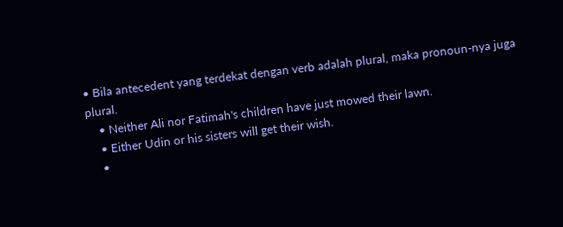• Bila antecedent yang terdekat dengan verb adalah plural, maka pronoun-nya juga plural.
    • Neither Ali nor Fatimah's children have just mowed their lawn.
    • Either Udin or his sisters will get their wish.
    •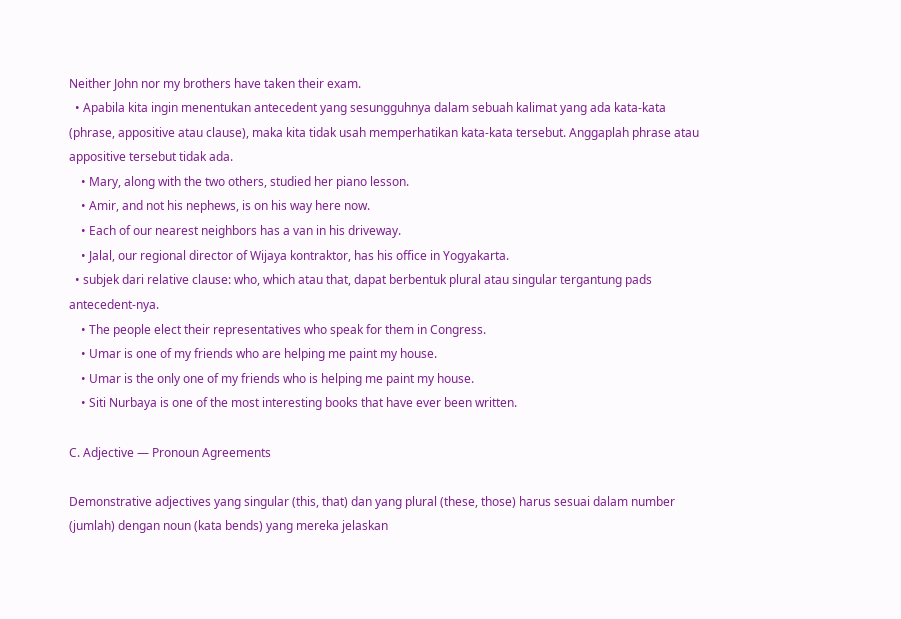Neither John nor my brothers have taken their exam.
  • Apabila kita ingin menentukan antecedent yang sesungguhnya dalam sebuah kalimat yang ada kata-kata (phrase, appositive atau clause), maka kita tidak usah memperhatikan kata-kata tersebut. Anggaplah phrase atau appositive tersebut tidak ada.
    • Mary, along with the two others, studied her piano lesson.
    • Amir, and not his nephews, is on his way here now.
    • Each of our nearest neighbors has a van in his driveway.
    • Jalal, our regional director of Wijaya kontraktor, has his office in Yogyakarta.
  • subjek dari relative clause: who, which atau that, dapat berbentuk plural atau singular tergantung pads antecedent-nya.
    • The people elect their representatives who speak for them in Congress.
    • Umar is one of my friends who are helping me paint my house.
    • Umar is the only one of my friends who is helping me paint my house.
    • Siti Nurbaya is one of the most interesting books that have ever been written.

C. Adjective — Pronoun Agreements

Demonstrative adjectives yang singular (this, that) dan yang plural (these, those) harus sesuai dalam number (jumlah) dengan noun (kata bends) yang mereka jelaskan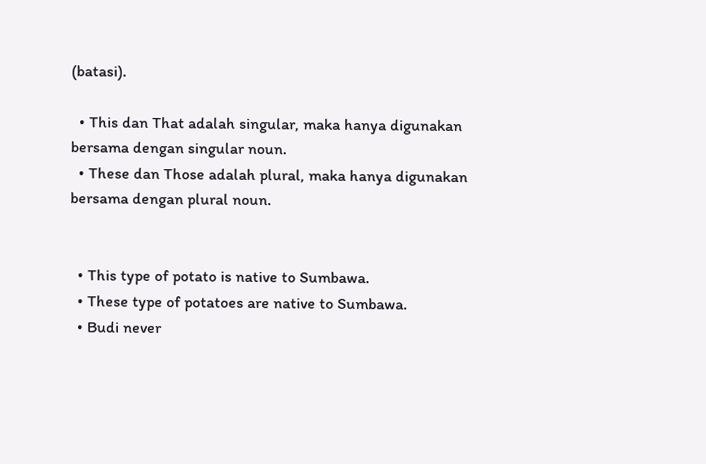(batasi).

  • This dan That adalah singular, maka hanya digunakan bersama dengan singular noun.
  • These dan Those adalah plural, maka hanya digunakan bersama dengan plural noun.


  • This type of potato is native to Sumbawa.
  • These type of potatoes are native to Sumbawa.
  • Budi never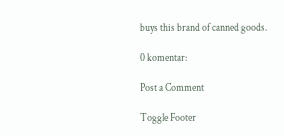buys this brand of canned goods.

0 komentar:

Post a Comment

Toggle Footer